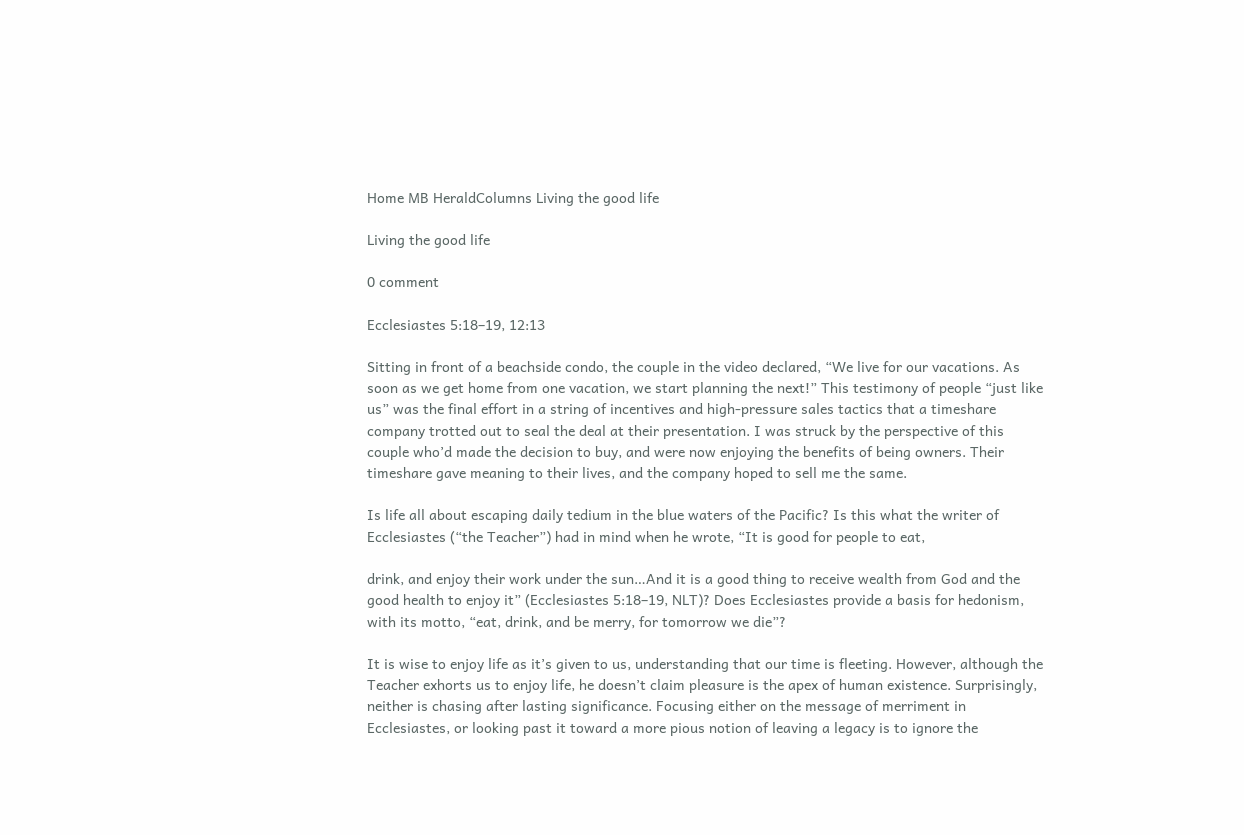Home MB HeraldColumns Living the good life

Living the good life

0 comment

Ecclesiastes 5:18–19, 12:13

Sitting in front of a beachside condo, the couple in the video declared, “We live for our vacations. As soon as we get home from one vacation, we start planning the next!” This testimony of people “just like us” was the final effort in a string of incentives and high-pressure sales tactics that a timeshare company trotted out to seal the deal at their presentation. I was struck by the perspective of this couple who’d made the decision to buy, and were now enjoying the benefits of being owners. Their timeshare gave meaning to their lives, and the company hoped to sell me the same.

Is life all about escaping daily tedium in the blue waters of the Pacific? Is this what the writer of Ecclesiastes (“the Teacher”) had in mind when he wrote, “It is good for people to eat,

drink, and enjoy their work under the sun…And it is a good thing to receive wealth from God and the good health to enjoy it” (Ecclesiastes 5:18–19, NLT)? Does Ecclesiastes provide a basis for hedonism, with its motto, “eat, drink, and be merry, for tomorrow we die”?

It is wise to enjoy life as it’s given to us, understanding that our time is fleeting. However, although the Teacher exhorts us to enjoy life, he doesn’t claim pleasure is the apex of human existence. Surprisingly, neither is chasing after lasting significance. Focusing either on the message of merriment in Ecclesiastes, or looking past it toward a more pious notion of leaving a legacy is to ignore the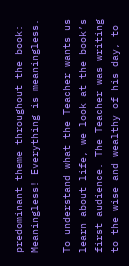predominant theme throughout the book: Meaningless! Everything is meaningless.

To understand what the Teacher wants us learn about life, we look at the book’s first audience. The Teacher was writing to the wise and wealthy of his day, to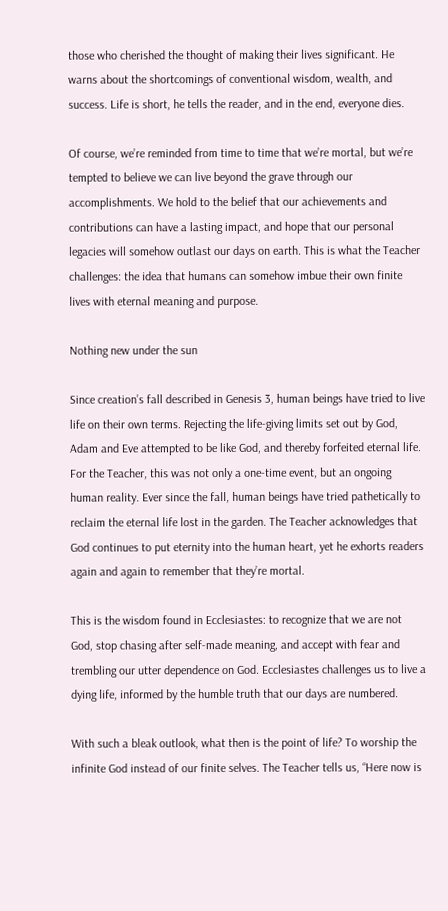those who cherished the thought of making their lives significant. He warns about the shortcomings of conventional wisdom, wealth, and success. Life is short, he tells the reader, and in the end, everyone dies.

Of course, we’re reminded from time to time that we’re mortal, but we’re tempted to believe we can live beyond the grave through our accomplishments. We hold to the belief that our achievements and contributions can have a lasting impact, and hope that our personal legacies will somehow outlast our days on earth. This is what the Teacher challenges: the idea that humans can somehow imbue their own finite lives with eternal meaning and purpose.

Nothing new under the sun

Since creation’s fall described in Genesis 3, human beings have tried to live life on their own terms. Rejecting the life-giving limits set out by God, Adam and Eve attempted to be like God, and thereby forfeited eternal life. For the Teacher, this was not only a one-time event, but an ongoing human reality. Ever since the fall, human beings have tried pathetically to reclaim the eternal life lost in the garden. The Teacher acknowledges that God continues to put eternity into the human heart, yet he exhorts readers again and again to remember that they’re mortal.

This is the wisdom found in Ecclesiastes: to recognize that we are not God, stop chasing after self-made meaning, and accept with fear and trembling our utter dependence on God. Ecclesiastes challenges us to live a dying life, informed by the humble truth that our days are numbered.

With such a bleak outlook, what then is the point of life? To worship the infinite God instead of our finite selves. The Teacher tells us, “Here now is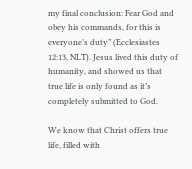my final conclusion: Fear God and obey his commands, for this is everyone’s duty” (Ecclesiastes 12:13, NLT). Jesus lived this duty of humanity, and showed us that true life is only found as it’s completely submitted to God.

We know that Christ offers true life, filled with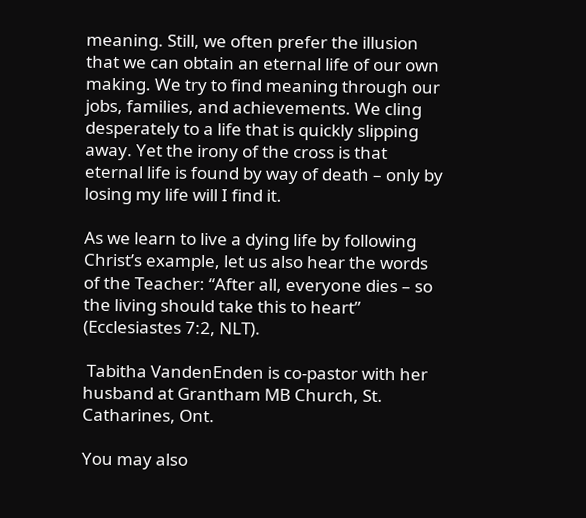meaning. Still, we often prefer the illusion that we can obtain an eternal life of our own making. We try to find meaning through our jobs, families, and achievements. We cling desperately to a life that is quickly slipping away. Yet the irony of the cross is that eternal life is found by way of death – only by losing my life will I find it.

As we learn to live a dying life by following Christ’s example, let us also hear the words of the Teacher: “After all, everyone dies – so the living should take this to heart” (Ecclesiastes 7:2, NLT).

 Tabitha VandenEnden is co-pastor with her husband at Grantham MB Church, St. Catharines, Ont.

You may also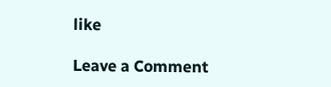like

Leave a Comment